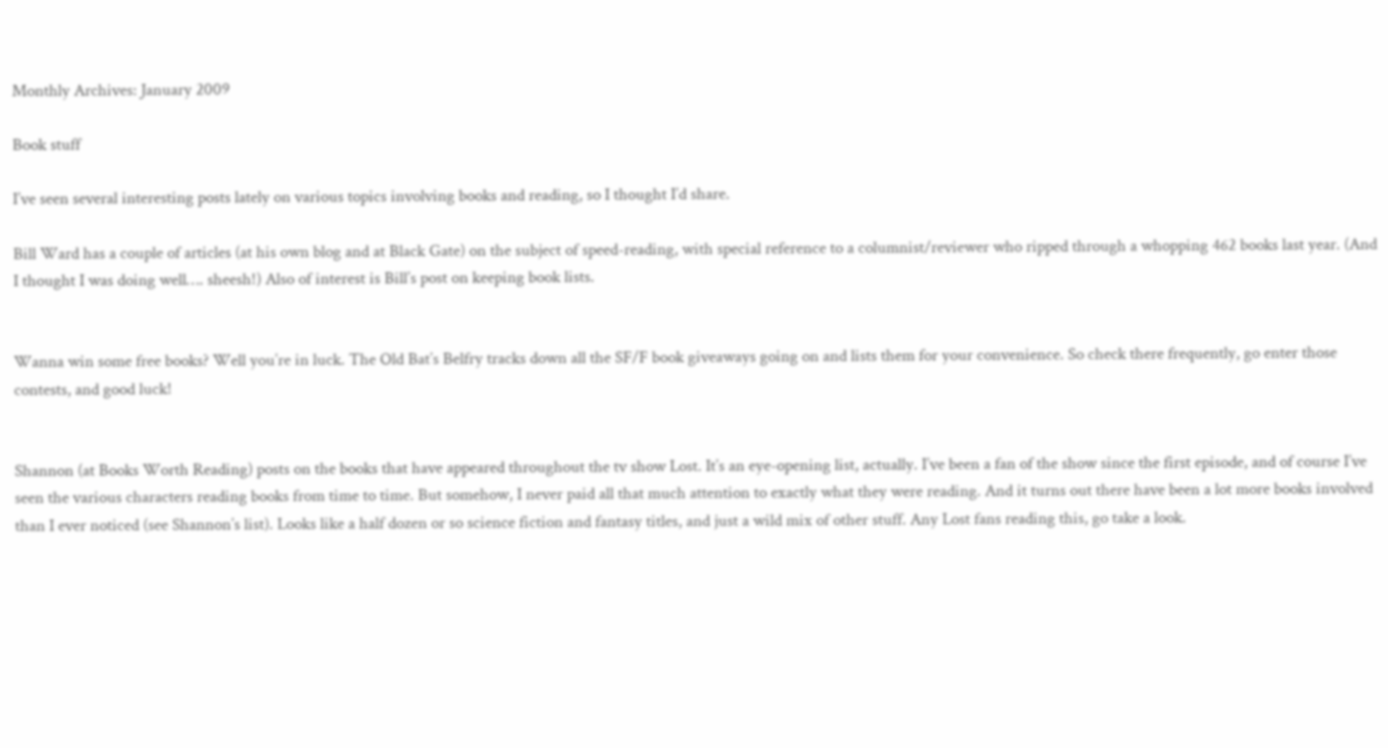Monthly Archives: January 2009

Book stuff

I’ve seen several interesting posts lately on various topics involving books and reading, so I thought I’d share.

Bill Ward has a couple of articles (at his own blog and at Black Gate) on the subject of speed-reading, with special reference to a columnist/reviewer who ripped through a whopping 462 books last year. (And I thought I was doing well…. sheesh!) Also of interest is Bill’s post on keeping book lists.


Wanna win some free books? Well you’re in luck. The Old Bat’s Belfry tracks down all the SF/F book giveaways going on and lists them for your convenience. So check there frequently, go enter those contests, and good luck!


Shannon (at Books Worth Reading) posts on the books that have appeared throughout the tv show Lost. It’s an eye-opening list, actually. I’ve been a fan of the show since the first episode, and of course I’ve seen the various characters reading books from time to time. But somehow, I never paid all that much attention to exactly what they were reading. And it turns out there have been a lot more books involved than I ever noticed (see Shannon’s list). Looks like a half dozen or so science fiction and fantasy titles, and just a wild mix of other stuff. Any Lost fans reading this, go take a look.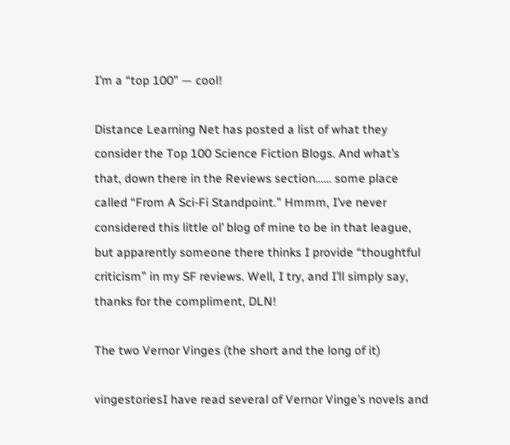I’m a “top 100” — cool!

Distance Learning Net has posted a list of what they consider the Top 100 Science Fiction Blogs. And what’s that, down there in the Reviews section…… some place called “From A Sci-Fi Standpoint.” Hmmm, I’ve never considered this little ol’ blog of mine to be in that league, but apparently someone there thinks I provide “thoughtful criticism” in my SF reviews. Well, I try, and I’ll simply say, thanks for the compliment, DLN!

The two Vernor Vinges (the short and the long of it)

vingestoriesI have read several of Vernor Vinge’s novels and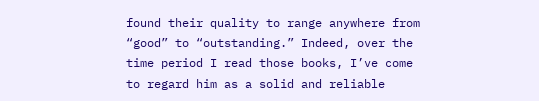found their quality to range anywhere from “good” to “outstanding.” Indeed, over the time period I read those books, I’ve come to regard him as a solid and reliable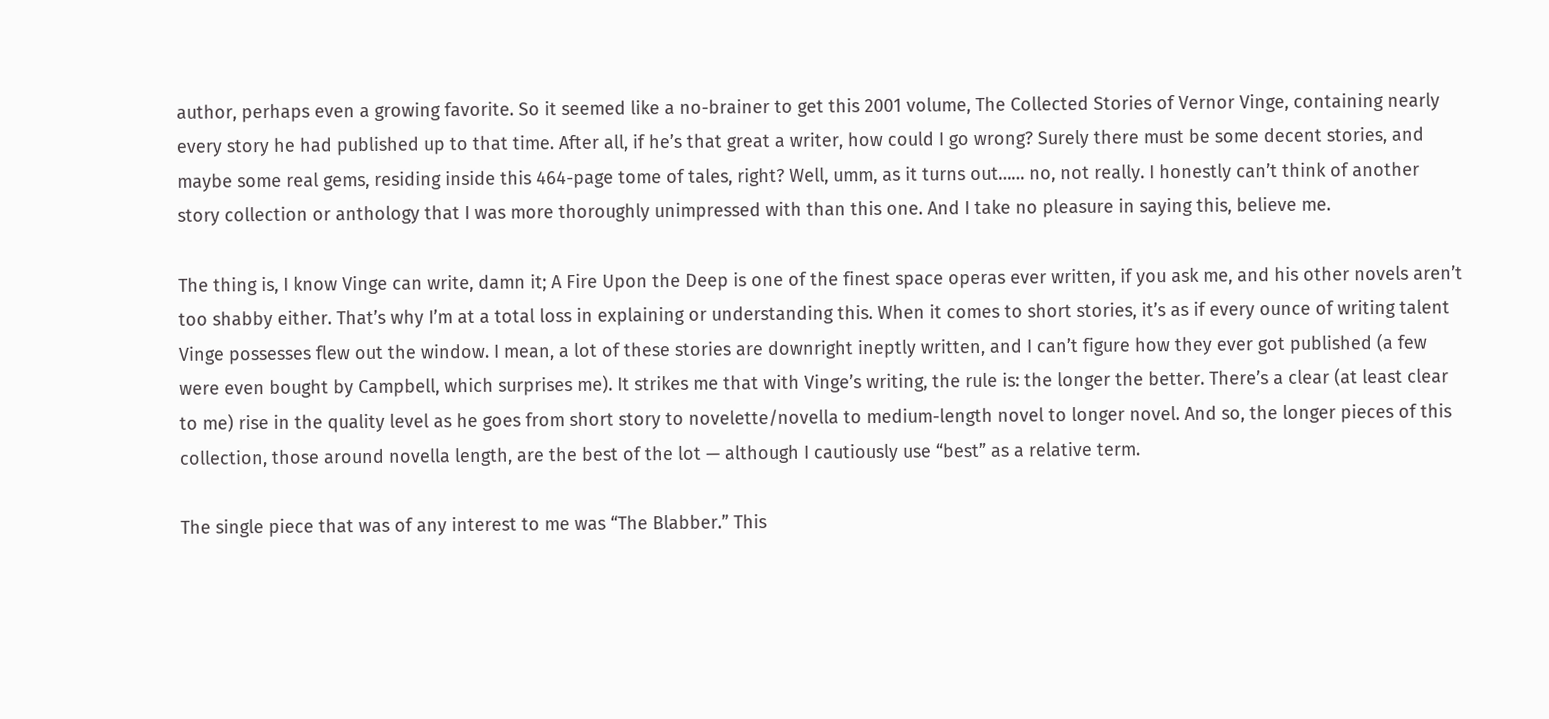author, perhaps even a growing favorite. So it seemed like a no-brainer to get this 2001 volume, The Collected Stories of Vernor Vinge, containing nearly every story he had published up to that time. After all, if he’s that great a writer, how could I go wrong? Surely there must be some decent stories, and maybe some real gems, residing inside this 464-page tome of tales, right? Well, umm, as it turns out…… no, not really. I honestly can’t think of another story collection or anthology that I was more thoroughly unimpressed with than this one. And I take no pleasure in saying this, believe me.

The thing is, I know Vinge can write, damn it; A Fire Upon the Deep is one of the finest space operas ever written, if you ask me, and his other novels aren’t too shabby either. That’s why I’m at a total loss in explaining or understanding this. When it comes to short stories, it’s as if every ounce of writing talent Vinge possesses flew out the window. I mean, a lot of these stories are downright ineptly written, and I can’t figure how they ever got published (a few were even bought by Campbell, which surprises me). It strikes me that with Vinge’s writing, the rule is: the longer the better. There’s a clear (at least clear to me) rise in the quality level as he goes from short story to novelette/novella to medium-length novel to longer novel. And so, the longer pieces of this collection, those around novella length, are the best of the lot — although I cautiously use “best” as a relative term.

The single piece that was of any interest to me was “The Blabber.” This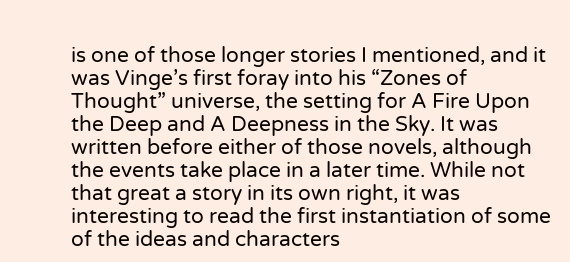is one of those longer stories I mentioned, and it was Vinge’s first foray into his “Zones of Thought” universe, the setting for A Fire Upon the Deep and A Deepness in the Sky. It was written before either of those novels, although the events take place in a later time. While not that great a story in its own right, it was interesting to read the first instantiation of some of the ideas and characters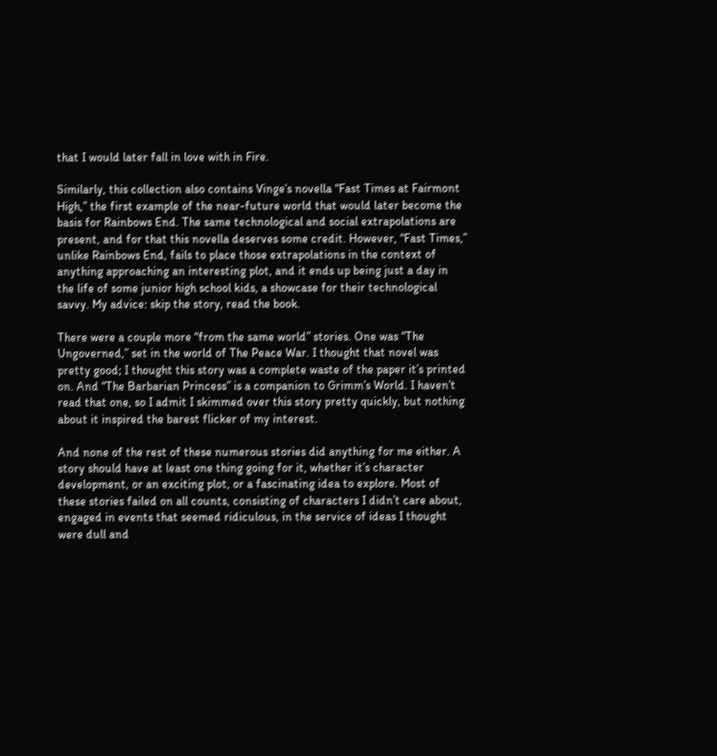that I would later fall in love with in Fire.

Similarly, this collection also contains Vinge’s novella “Fast Times at Fairmont High,” the first example of the near-future world that would later become the basis for Rainbows End. The same technological and social extrapolations are present, and for that this novella deserves some credit. However, “Fast Times,” unlike Rainbows End, fails to place those extrapolations in the context of anything approaching an interesting plot, and it ends up being just a day in the life of some junior high school kids, a showcase for their technological savvy. My advice: skip the story, read the book.

There were a couple more “from the same world” stories. One was “The Ungoverned,” set in the world of The Peace War. I thought that novel was pretty good; I thought this story was a complete waste of the paper it’s printed on. And “The Barbarian Princess” is a companion to Grimm’s World. I haven’t read that one, so I admit I skimmed over this story pretty quickly, but nothing about it inspired the barest flicker of my interest.

And none of the rest of these numerous stories did anything for me either. A story should have at least one thing going for it, whether it’s character development, or an exciting plot, or a fascinating idea to explore. Most of these stories failed on all counts, consisting of characters I didn’t care about, engaged in events that seemed ridiculous, in the service of ideas I thought were dull and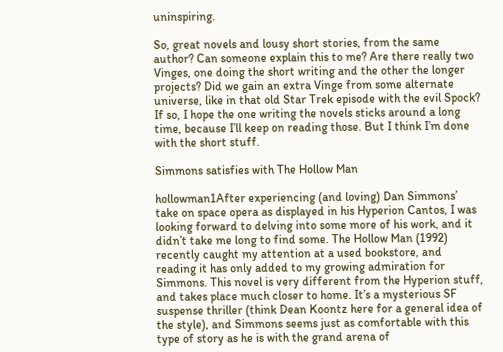uninspiring.

So, great novels and lousy short stories, from the same author? Can someone explain this to me? Are there really two Vinges, one doing the short writing and the other the longer projects? Did we gain an extra Vinge from some alternate universe, like in that old Star Trek episode with the evil Spock? If so, I hope the one writing the novels sticks around a long time, because I’ll keep on reading those. But I think I’m done with the short stuff.

Simmons satisfies with The Hollow Man

hollowman1After experiencing (and loving) Dan Simmons’ take on space opera as displayed in his Hyperion Cantos, I was looking forward to delving into some more of his work, and it didn’t take me long to find some. The Hollow Man (1992) recently caught my attention at a used bookstore, and reading it has only added to my growing admiration for Simmons. This novel is very different from the Hyperion stuff, and takes place much closer to home. It’s a mysterious SF suspense thriller (think Dean Koontz here for a general idea of the style), and Simmons seems just as comfortable with this type of story as he is with the grand arena of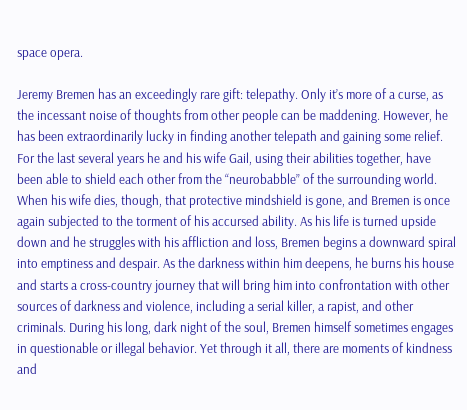space opera.

Jeremy Bremen has an exceedingly rare gift: telepathy. Only it’s more of a curse, as the incessant noise of thoughts from other people can be maddening. However, he has been extraordinarily lucky in finding another telepath and gaining some relief. For the last several years he and his wife Gail, using their abilities together, have been able to shield each other from the “neurobabble” of the surrounding world. When his wife dies, though, that protective mindshield is gone, and Bremen is once again subjected to the torment of his accursed ability. As his life is turned upside down and he struggles with his affliction and loss, Bremen begins a downward spiral into emptiness and despair. As the darkness within him deepens, he burns his house and starts a cross-country journey that will bring him into confrontation with other sources of darkness and violence, including a serial killer, a rapist, and other criminals. During his long, dark night of the soul, Bremen himself sometimes engages in questionable or illegal behavior. Yet through it all, there are moments of kindness and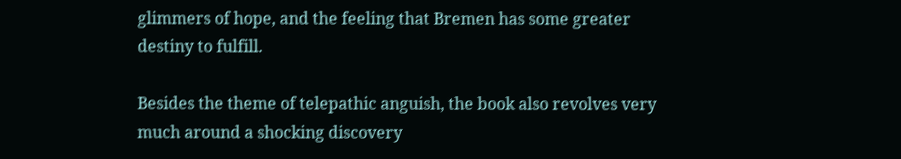glimmers of hope, and the feeling that Bremen has some greater destiny to fulfill.

Besides the theme of telepathic anguish, the book also revolves very much around a shocking discovery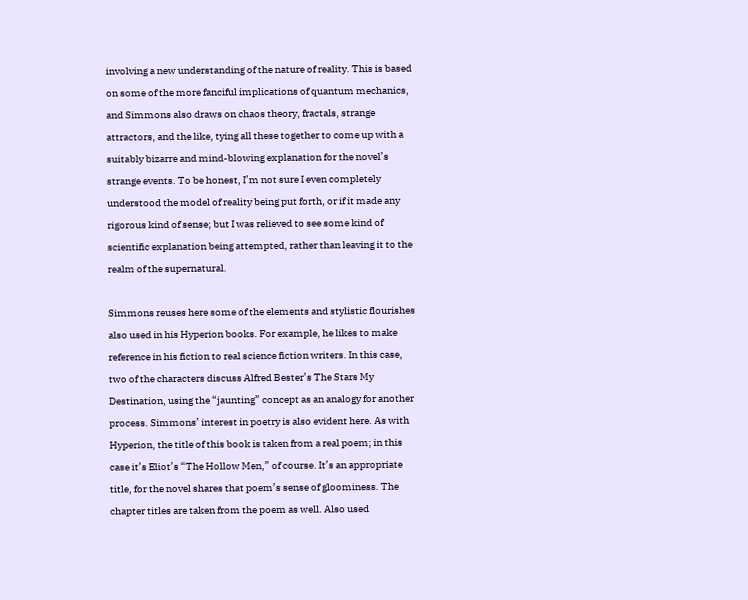involving a new understanding of the nature of reality. This is based on some of the more fanciful implications of quantum mechanics, and Simmons also draws on chaos theory, fractals, strange attractors, and the like, tying all these together to come up with a suitably bizarre and mind-blowing explanation for the novel’s strange events. To be honest, I’m not sure I even completely understood the model of reality being put forth, or if it made any rigorous kind of sense; but I was relieved to see some kind of scientific explanation being attempted, rather than leaving it to the realm of the supernatural.

Simmons reuses here some of the elements and stylistic flourishes also used in his Hyperion books. For example, he likes to make reference in his fiction to real science fiction writers. In this case, two of the characters discuss Alfred Bester’s The Stars My Destination, using the “jaunting” concept as an analogy for another process. Simmons’ interest in poetry is also evident here. As with Hyperion, the title of this book is taken from a real poem; in this case it’s Eliot’s “The Hollow Men,” of course. It’s an appropriate title, for the novel shares that poem’s sense of gloominess. The chapter titles are taken from the poem as well. Also used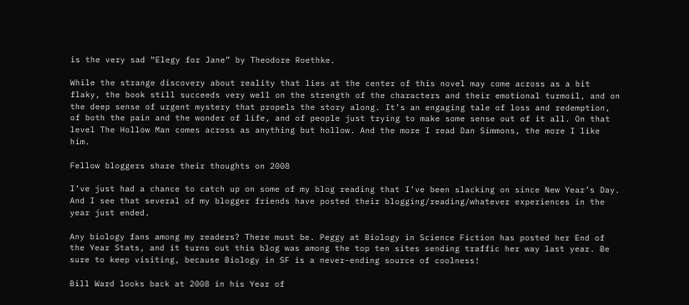is the very sad “Elegy for Jane” by Theodore Roethke.

While the strange discovery about reality that lies at the center of this novel may come across as a bit flaky, the book still succeeds very well on the strength of the characters and their emotional turmoil, and on the deep sense of urgent mystery that propels the story along. It’s an engaging tale of loss and redemption, of both the pain and the wonder of life, and of people just trying to make some sense out of it all. On that level The Hollow Man comes across as anything but hollow. And the more I read Dan Simmons, the more I like him.

Fellow bloggers share their thoughts on 2008

I’ve just had a chance to catch up on some of my blog reading that I’ve been slacking on since New Year’s Day. And I see that several of my blogger friends have posted their blogging/reading/whatever experiences in the year just ended.

Any biology fans among my readers? There must be. Peggy at Biology in Science Fiction has posted her End of the Year Stats, and it turns out this blog was among the top ten sites sending traffic her way last year. Be sure to keep visiting, because Biology in SF is a never-ending source of coolness!

Bill Ward looks back at 2008 in his Year of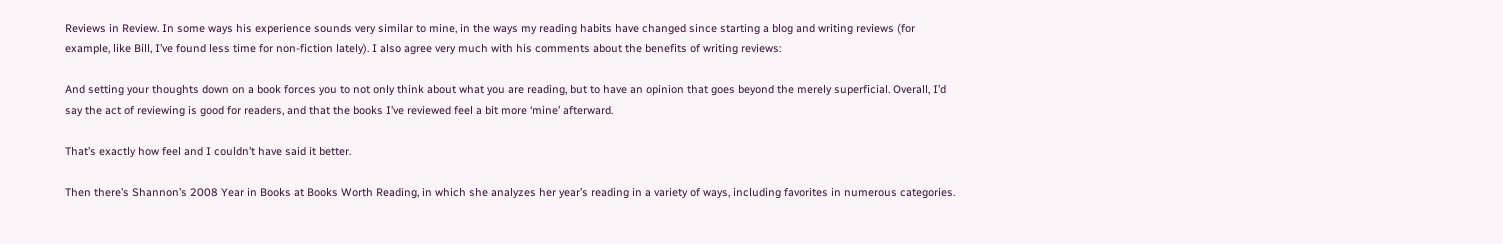Reviews in Review. In some ways his experience sounds very similar to mine, in the ways my reading habits have changed since starting a blog and writing reviews (for example, like Bill, I’ve found less time for non-fiction lately). I also agree very much with his comments about the benefits of writing reviews:

And setting your thoughts down on a book forces you to not only think about what you are reading, but to have an opinion that goes beyond the merely superficial. Overall, I’d say the act of reviewing is good for readers, and that the books I’ve reviewed feel a bit more ‘mine’ afterward.

That’s exactly how feel and I couldn’t have said it better.

Then there’s Shannon’s 2008 Year in Books at Books Worth Reading, in which she analyzes her year’s reading in a variety of ways, including favorites in numerous categories.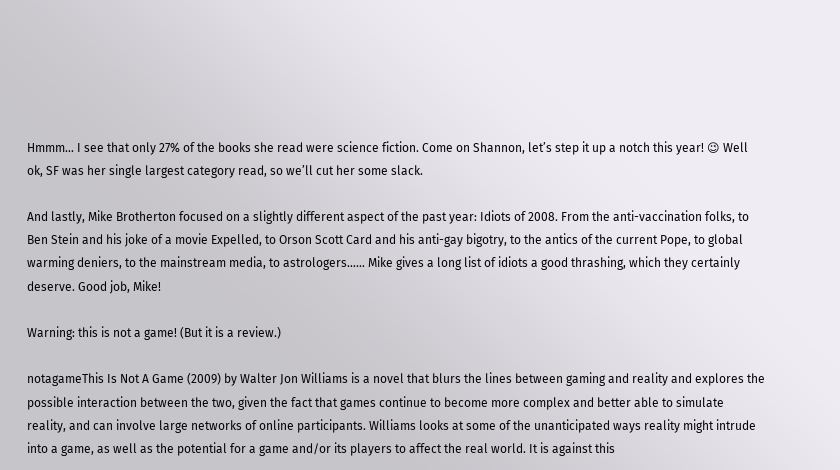Hmmm… I see that only 27% of the books she read were science fiction. Come on Shannon, let’s step it up a notch this year! 😉 Well ok, SF was her single largest category read, so we’ll cut her some slack.

And lastly, Mike Brotherton focused on a slightly different aspect of the past year: Idiots of 2008. From the anti-vaccination folks, to Ben Stein and his joke of a movie Expelled, to Orson Scott Card and his anti-gay bigotry, to the antics of the current Pope, to global warming deniers, to the mainstream media, to astrologers…… Mike gives a long list of idiots a good thrashing, which they certainly deserve. Good job, Mike!

Warning: this is not a game! (But it is a review.)

notagameThis Is Not A Game (2009) by Walter Jon Williams is a novel that blurs the lines between gaming and reality and explores the possible interaction between the two, given the fact that games continue to become more complex and better able to simulate reality, and can involve large networks of online participants. Williams looks at some of the unanticipated ways reality might intrude into a game, as well as the potential for a game and/or its players to affect the real world. It is against this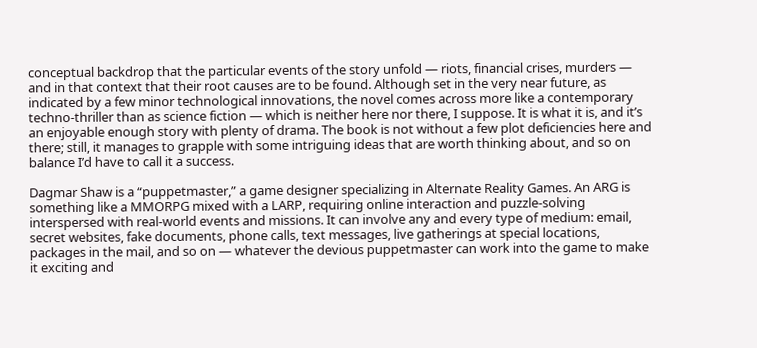conceptual backdrop that the particular events of the story unfold — riots, financial crises, murders — and in that context that their root causes are to be found. Although set in the very near future, as indicated by a few minor technological innovations, the novel comes across more like a contemporary techno-thriller than as science fiction — which is neither here nor there, I suppose. It is what it is, and it’s an enjoyable enough story with plenty of drama. The book is not without a few plot deficiencies here and there; still, it manages to grapple with some intriguing ideas that are worth thinking about, and so on balance I’d have to call it a success.

Dagmar Shaw is a “puppetmaster,” a game designer specializing in Alternate Reality Games. An ARG is something like a MMORPG mixed with a LARP, requiring online interaction and puzzle-solving interspersed with real-world events and missions. It can involve any and every type of medium: email, secret websites, fake documents, phone calls, text messages, live gatherings at special locations, packages in the mail, and so on — whatever the devious puppetmaster can work into the game to make it exciting and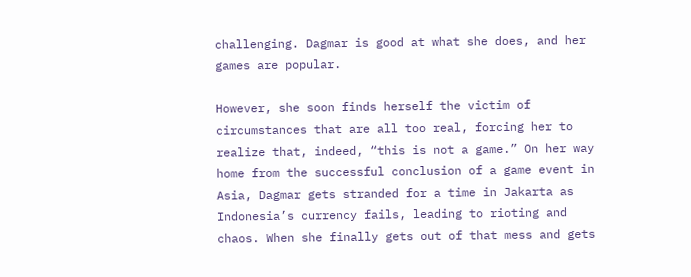challenging. Dagmar is good at what she does, and her games are popular.

However, she soon finds herself the victim of circumstances that are all too real, forcing her to realize that, indeed, “this is not a game.” On her way home from the successful conclusion of a game event in Asia, Dagmar gets stranded for a time in Jakarta as Indonesia’s currency fails, leading to rioting and chaos. When she finally gets out of that mess and gets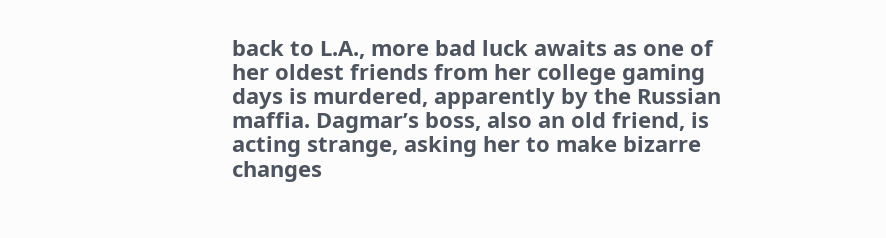back to L.A., more bad luck awaits as one of her oldest friends from her college gaming days is murdered, apparently by the Russian maffia. Dagmar’s boss, also an old friend, is acting strange, asking her to make bizarre changes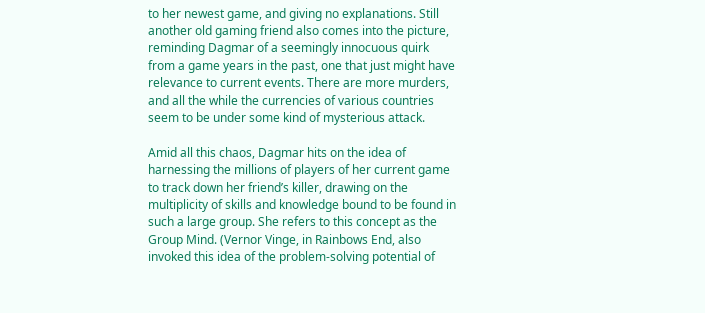to her newest game, and giving no explanations. Still another old gaming friend also comes into the picture, reminding Dagmar of a seemingly innocuous quirk from a game years in the past, one that just might have relevance to current events. There are more murders, and all the while the currencies of various countries seem to be under some kind of mysterious attack.

Amid all this chaos, Dagmar hits on the idea of harnessing the millions of players of her current game to track down her friend’s killer, drawing on the multiplicity of skills and knowledge bound to be found in such a large group. She refers to this concept as the Group Mind. (Vernor Vinge, in Rainbows End, also invoked this idea of the problem-solving potential of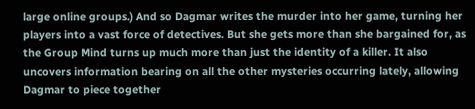large online groups.) And so Dagmar writes the murder into her game, turning her players into a vast force of detectives. But she gets more than she bargained for, as the Group Mind turns up much more than just the identity of a killer. It also uncovers information bearing on all the other mysteries occurring lately, allowing Dagmar to piece together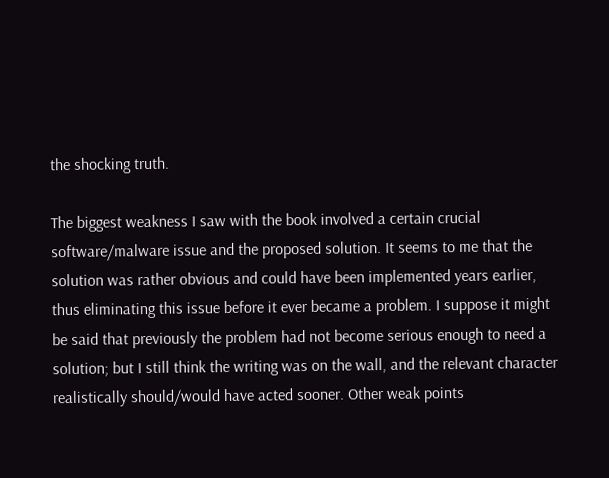the shocking truth.

The biggest weakness I saw with the book involved a certain crucial software/malware issue and the proposed solution. It seems to me that the solution was rather obvious and could have been implemented years earlier, thus eliminating this issue before it ever became a problem. I suppose it might be said that previously the problem had not become serious enough to need a solution; but I still think the writing was on the wall, and the relevant character realistically should/would have acted sooner. Other weak points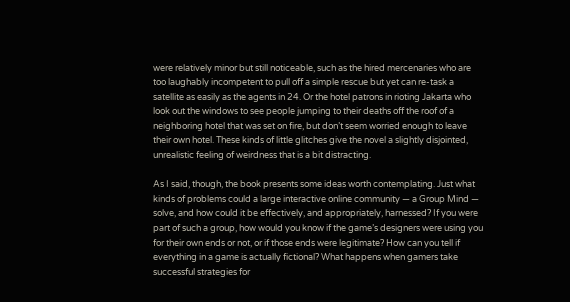were relatively minor but still noticeable, such as the hired mercenaries who are too laughably incompetent to pull off a simple rescue but yet can re-task a satellite as easily as the agents in 24. Or the hotel patrons in rioting Jakarta who look out the windows to see people jumping to their deaths off the roof of a neighboring hotel that was set on fire, but don’t seem worried enough to leave their own hotel. These kinds of little glitches give the novel a slightly disjointed, unrealistic feeling of weirdness that is a bit distracting.

As I said, though, the book presents some ideas worth contemplating. Just what kinds of problems could a large interactive online community — a Group Mind — solve, and how could it be effectively, and appropriately, harnessed? If you were part of such a group, how would you know if the game’s designers were using you for their own ends or not, or if those ends were legitimate? How can you tell if everything in a game is actually fictional? What happens when gamers take successful strategies for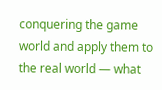conquering the game world and apply them to the real world — what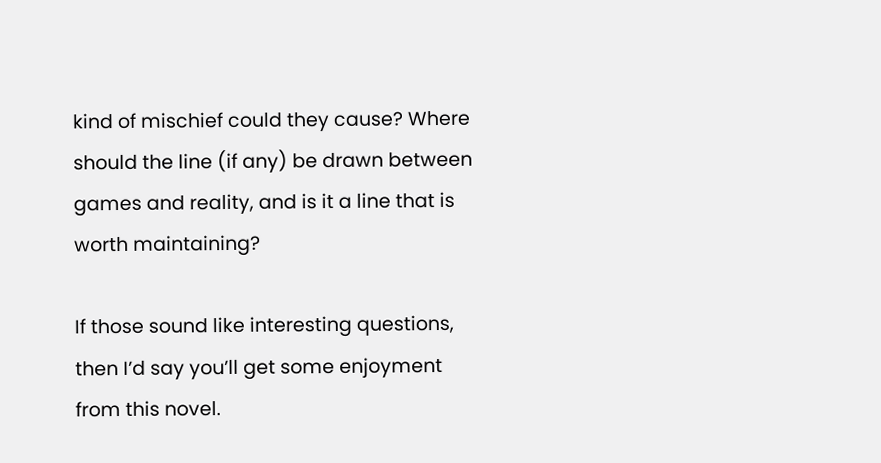kind of mischief could they cause? Where should the line (if any) be drawn between games and reality, and is it a line that is worth maintaining?

If those sound like interesting questions, then I’d say you’ll get some enjoyment from this novel.